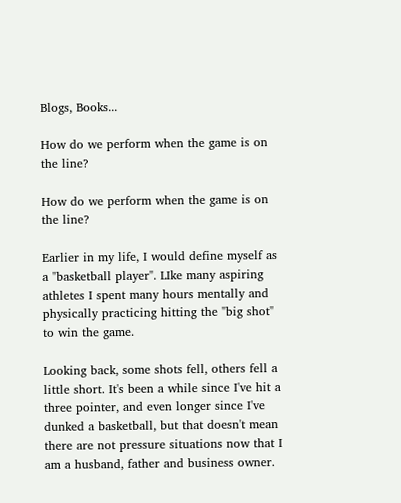Blogs, Books...

How do we perform when the game is on the line?

How do we perform when the game is on the line?

Earlier in my life, I would define myself as a "basketball player". LIke many aspiring athletes I spent many hours mentally and physically practicing hitting the "big shot" to win the game.

Looking back, some shots fell, others fell a little short. It's been a while since I've hit a three pointer, and even longer since I've dunked a basketball, but that doesn't mean there are not pressure situations now that I am a husband, father and business owner.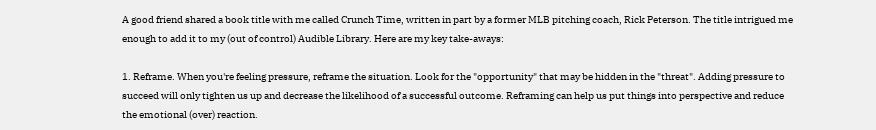A good friend shared a book title with me called Crunch Time, written in part by a former MLB pitching coach, Rick Peterson. The title intrigued me enough to add it to my (out of control) Audible Library. Here are my key take-aways:

1. Reframe. When you're feeling pressure, reframe the situation. Look for the "opportunity" that may be hidden in the "threat". Adding pressure to succeed will only tighten us up and decrease the likelihood of a successful outcome. Reframing can help us put things into perspective and reduce the emotional (over) reaction.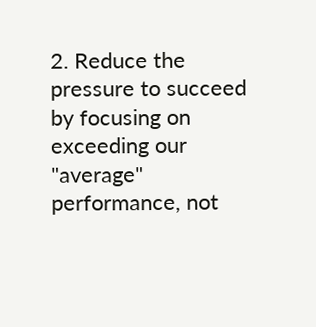2. Reduce the pressure to succeed by focusing on exceeding our "average" performance, not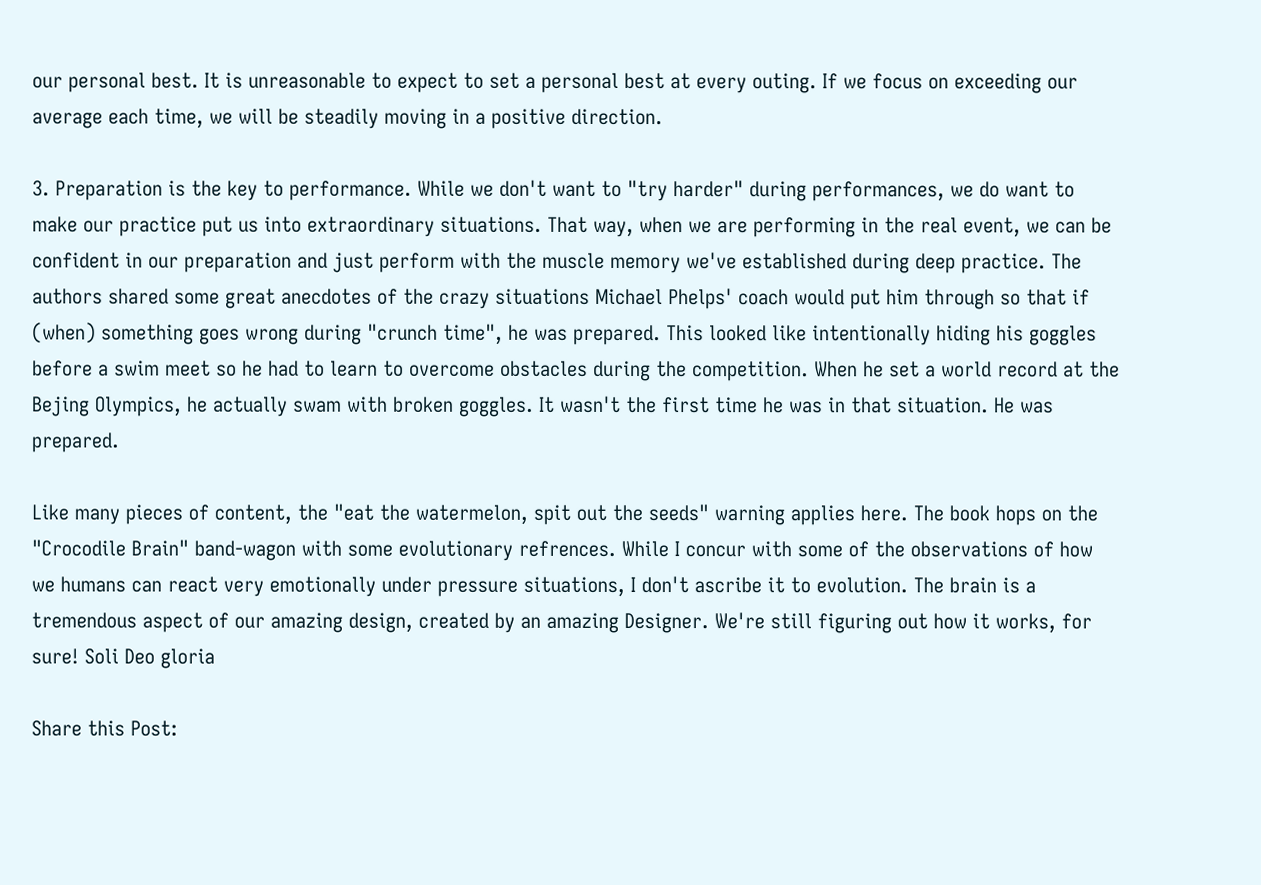our personal best. It is unreasonable to expect to set a personal best at every outing. If we focus on exceeding our average each time, we will be steadily moving in a positive direction.

3. Preparation is the key to performance. While we don't want to "try harder" during performances, we do want to make our practice put us into extraordinary situations. That way, when we are performing in the real event, we can be confident in our preparation and just perform with the muscle memory we've established during deep practice. The authors shared some great anecdotes of the crazy situations Michael Phelps' coach would put him through so that if (when) something goes wrong during "crunch time", he was prepared. This looked like intentionally hiding his goggles before a swim meet so he had to learn to overcome obstacles during the competition. When he set a world record at the Bejing Olympics, he actually swam with broken goggles. It wasn't the first time he was in that situation. He was prepared.

Like many pieces of content, the "eat the watermelon, spit out the seeds" warning applies here. The book hops on the "Crocodile Brain" band-wagon with some evolutionary refrences. While I concur with some of the observations of how we humans can react very emotionally under pressure situations, I don't ascribe it to evolution. The brain is a tremendous aspect of our amazing design, created by an amazing Designer. We're still figuring out how it works, for sure! Soli Deo gloria

Share this Post: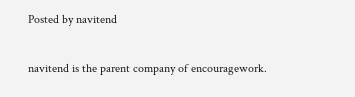Posted by navitend

navitend is the parent company of encouragework.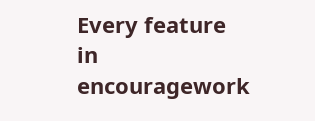Every feature in encouragework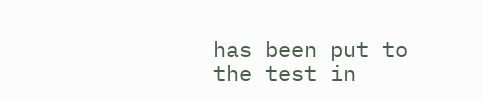has been put to the test in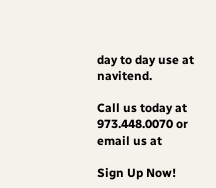day to day use at navitend.

Call us today at 973.448.0070 or email us at

Sign Up Now!